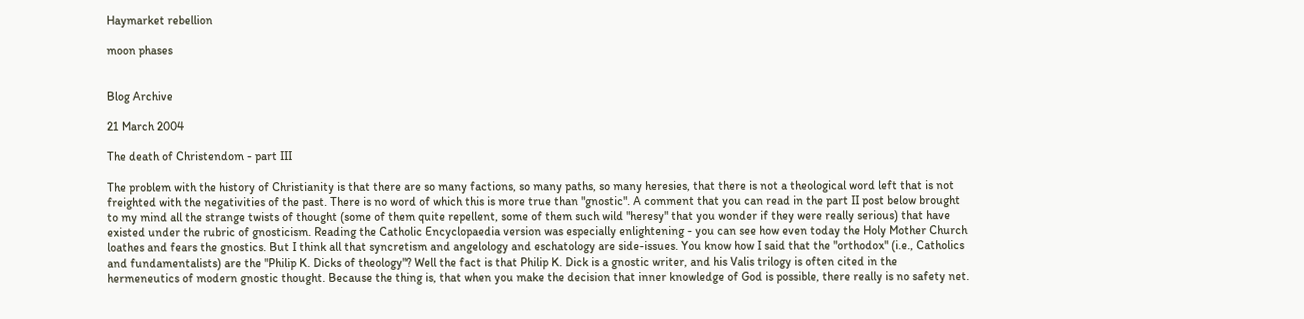Haymarket rebellion

moon phases


Blog Archive

21 March 2004

The death of Christendom - part III

The problem with the history of Christianity is that there are so many factions, so many paths, so many heresies, that there is not a theological word left that is not freighted with the negativities of the past. There is no word of which this is more true than "gnostic". A comment that you can read in the part II post below brought to my mind all the strange twists of thought (some of them quite repellent, some of them such wild "heresy" that you wonder if they were really serious) that have existed under the rubric of gnosticism. Reading the Catholic Encyclopaedia version was especially enlightening - you can see how even today the Holy Mother Church loathes and fears the gnostics. But I think all that syncretism and angelology and eschatology are side-issues. You know how I said that the "orthodox" (i.e., Catholics and fundamentalists) are the "Philip K. Dicks of theology"? Well the fact is that Philip K. Dick is a gnostic writer, and his Valis trilogy is often cited in the hermeneutics of modern gnostic thought. Because the thing is, that when you make the decision that inner knowledge of God is possible, there really is no safety net.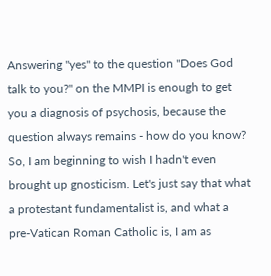Answering "yes" to the question "Does God talk to you?" on the MMPI is enough to get you a diagnosis of psychosis, because the question always remains - how do you know? So, I am beginning to wish I hadn't even brought up gnosticism. Let's just say that what a protestant fundamentalist is, and what a pre-Vatican Roman Catholic is, I am as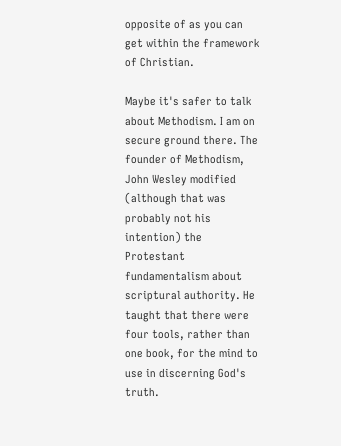opposite of as you can get within the framework of Christian.

Maybe it's safer to talk about Methodism. I am on secure ground there. The founder of Methodism, John Wesley modified (although that was probably not his intention) the Protestant fundamentalism about scriptural authority. He taught that there were four tools, rather than one book, for the mind to use in discerning God's truth.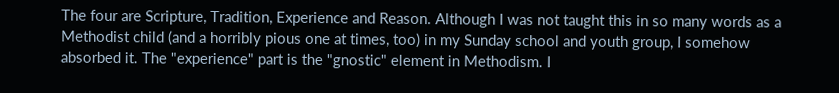The four are Scripture, Tradition, Experience and Reason. Although I was not taught this in so many words as a Methodist child (and a horribly pious one at times, too) in my Sunday school and youth group, I somehow absorbed it. The "experience" part is the "gnostic" element in Methodism. I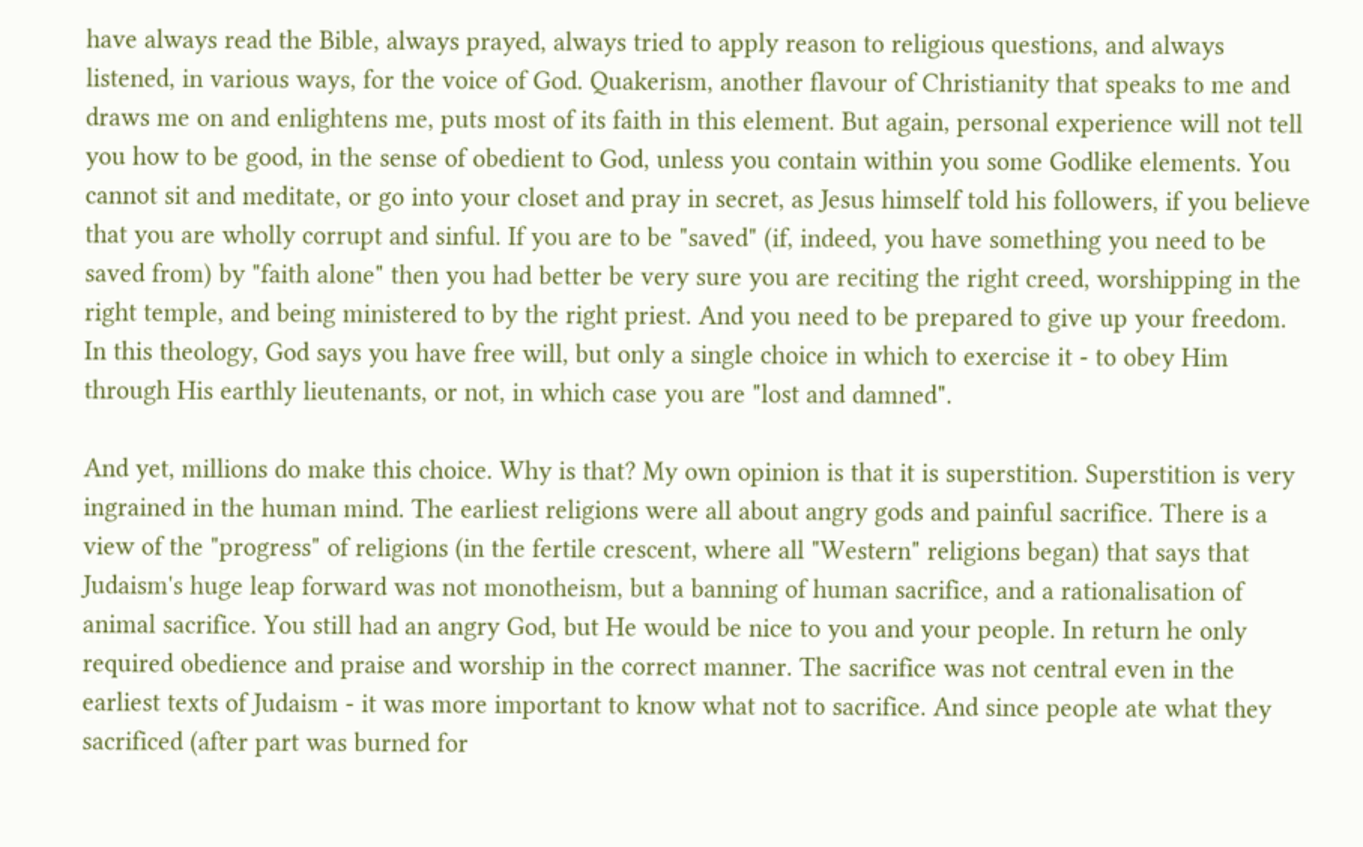have always read the Bible, always prayed, always tried to apply reason to religious questions, and always listened, in various ways, for the voice of God. Quakerism, another flavour of Christianity that speaks to me and draws me on and enlightens me, puts most of its faith in this element. But again, personal experience will not tell you how to be good, in the sense of obedient to God, unless you contain within you some Godlike elements. You cannot sit and meditate, or go into your closet and pray in secret, as Jesus himself told his followers, if you believe that you are wholly corrupt and sinful. If you are to be "saved" (if, indeed, you have something you need to be saved from) by "faith alone" then you had better be very sure you are reciting the right creed, worshipping in the right temple, and being ministered to by the right priest. And you need to be prepared to give up your freedom. In this theology, God says you have free will, but only a single choice in which to exercise it - to obey Him through His earthly lieutenants, or not, in which case you are "lost and damned".

And yet, millions do make this choice. Why is that? My own opinion is that it is superstition. Superstition is very ingrained in the human mind. The earliest religions were all about angry gods and painful sacrifice. There is a view of the "progress" of religions (in the fertile crescent, where all "Western" religions began) that says that Judaism's huge leap forward was not monotheism, but a banning of human sacrifice, and a rationalisation of animal sacrifice. You still had an angry God, but He would be nice to you and your people. In return he only required obedience and praise and worship in the correct manner. The sacrifice was not central even in the earliest texts of Judaism - it was more important to know what not to sacrifice. And since people ate what they sacrificed (after part was burned for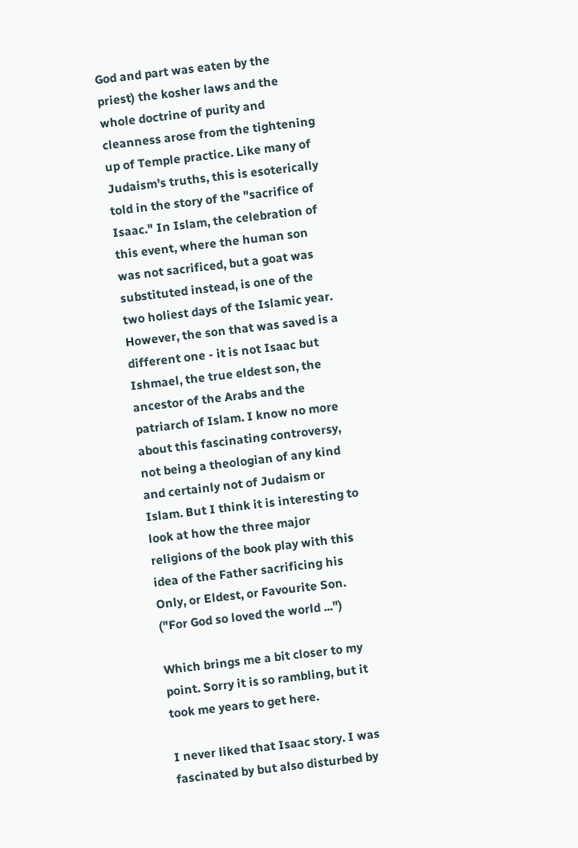God and part was eaten by the priest) the kosher laws and the whole doctrine of purity and cleanness arose from the tightening up of Temple practice. Like many of Judaism's truths, this is esoterically told in the story of the "sacrifice of Isaac." In Islam, the celebration of this event, where the human son was not sacrificed, but a goat was substituted instead, is one of the two holiest days of the Islamic year. However, the son that was saved is a different one - it is not Isaac but Ishmael, the true eldest son, the ancestor of the Arabs and the patriarch of Islam. I know no more about this fascinating controversy, not being a theologian of any kind and certainly not of Judaism or Islam. But I think it is interesting to look at how the three major religions of the book play with this idea of the Father sacrificing his Only, or Eldest, or Favourite Son. ("For God so loved the world ...")

Which brings me a bit closer to my point. Sorry it is so rambling, but it took me years to get here.

I never liked that Isaac story. I was fascinated by but also disturbed by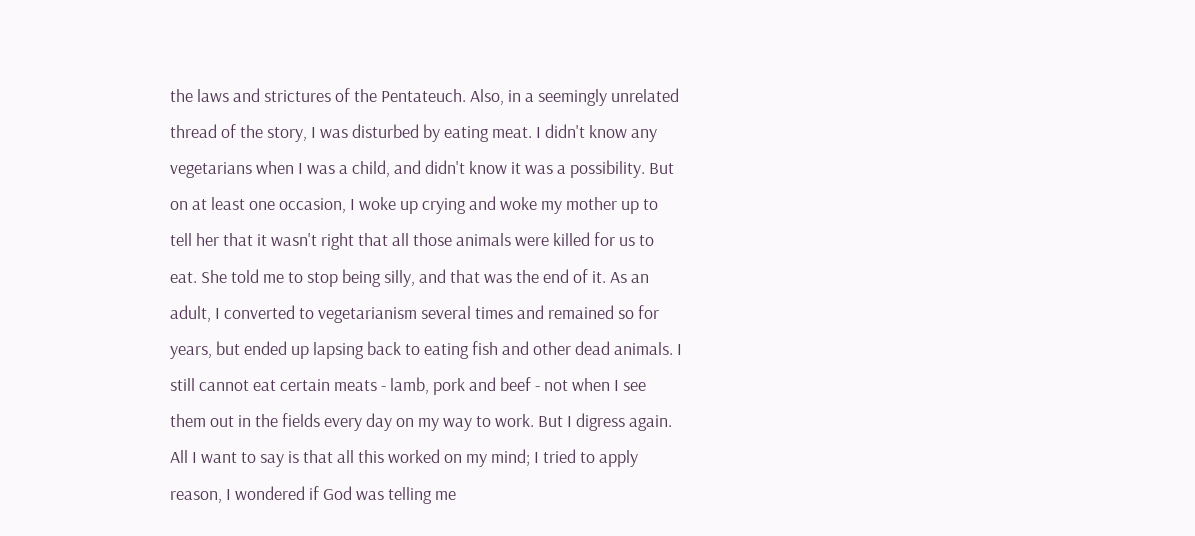the laws and strictures of the Pentateuch. Also, in a seemingly unrelated thread of the story, I was disturbed by eating meat. I didn't know any vegetarians when I was a child, and didn't know it was a possibility. But on at least one occasion, I woke up crying and woke my mother up to tell her that it wasn't right that all those animals were killed for us to eat. She told me to stop being silly, and that was the end of it. As an adult, I converted to vegetarianism several times and remained so for years, but ended up lapsing back to eating fish and other dead animals. I still cannot eat certain meats - lamb, pork and beef - not when I see them out in the fields every day on my way to work. But I digress again. All I want to say is that all this worked on my mind; I tried to apply reason, I wondered if God was telling me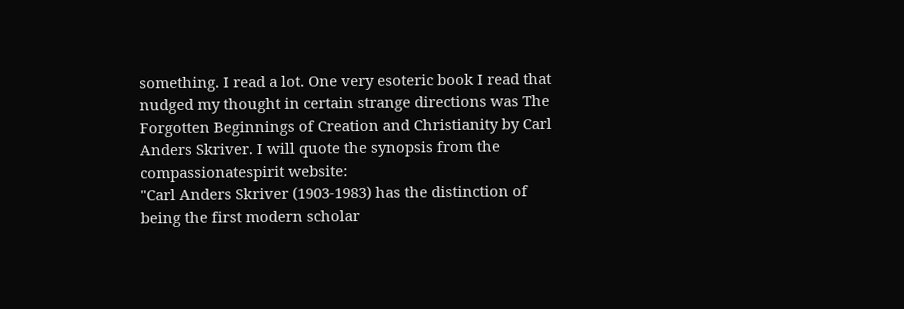something. I read a lot. One very esoteric book I read that nudged my thought in certain strange directions was The Forgotten Beginnings of Creation and Christianity by Carl Anders Skriver. I will quote the synopsis from the compassionatespirit website:
"Carl Anders Skriver (1903-1983) has the distinction of being the first modern scholar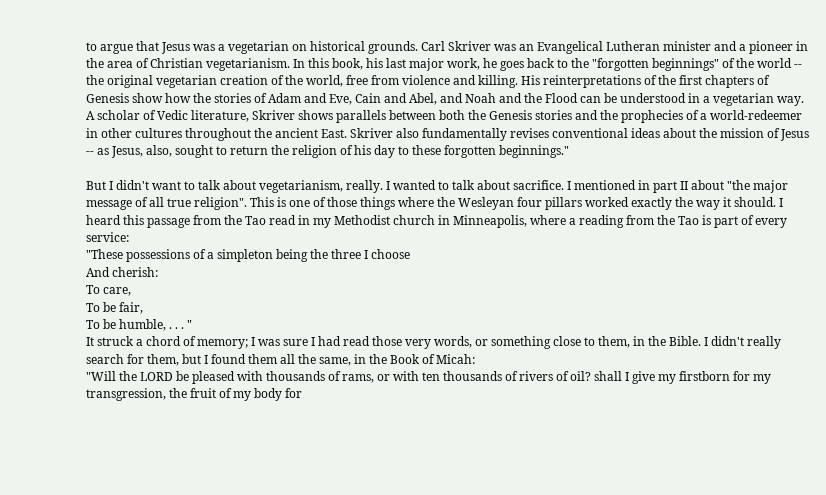to argue that Jesus was a vegetarian on historical grounds. Carl Skriver was an Evangelical Lutheran minister and a pioneer in the area of Christian vegetarianism. In this book, his last major work, he goes back to the "forgotten beginnings" of the world -- the original vegetarian creation of the world, free from violence and killing. His reinterpretations of the first chapters of Genesis show how the stories of Adam and Eve, Cain and Abel, and Noah and the Flood can be understood in a vegetarian way. A scholar of Vedic literature, Skriver shows parallels between both the Genesis stories and the prophecies of a world-redeemer in other cultures throughout the ancient East. Skriver also fundamentally revises conventional ideas about the mission of Jesus -- as Jesus, also, sought to return the religion of his day to these forgotten beginnings."

But I didn't want to talk about vegetarianism, really. I wanted to talk about sacrifice. I mentioned in part II about "the major message of all true religion". This is one of those things where the Wesleyan four pillars worked exactly the way it should. I heard this passage from the Tao read in my Methodist church in Minneapolis, where a reading from the Tao is part of every service:
"These possessions of a simpleton being the three I choose
And cherish:
To care,
To be fair,
To be humble, . . . "
It struck a chord of memory; I was sure I had read those very words, or something close to them, in the Bible. I didn't really search for them, but I found them all the same, in the Book of Micah:
"Will the LORD be pleased with thousands of rams, or with ten thousands of rivers of oil? shall I give my firstborn for my transgression, the fruit of my body for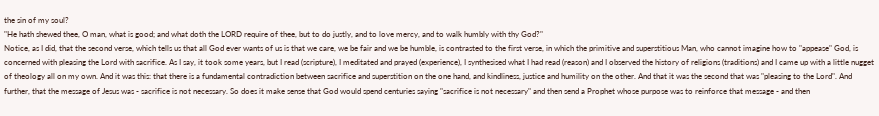the sin of my soul?
"He hath shewed thee, O man, what is good; and what doth the LORD require of thee, but to do justly, and to love mercy, and to walk humbly with thy God?"
Notice, as I did, that the second verse, which tells us that all God ever wants of us is that we care, we be fair and we be humble, is contrasted to the first verse, in which the primitive and superstitious Man, who cannot imagine how to "appease" God, is concerned with pleasing the Lord with sacrifice. As I say, it took some years, but I read (scripture), I meditated and prayed (experience), I synthesised what I had read (reason) and I observed the history of religions (traditions) and I came up with a little nugget of theology all on my own. And it was this: that there is a fundamental contradiction between sacrifice and superstition on the one hand, and kindliness, justice and humility on the other. And that it was the second that was "pleasing to the Lord". And further, that the message of Jesus was - sacrifice is not necessary. So does it make sense that God would spend centuries saying "sacrifice is not necessary" and then send a Prophet whose purpose was to reinforce that message - and then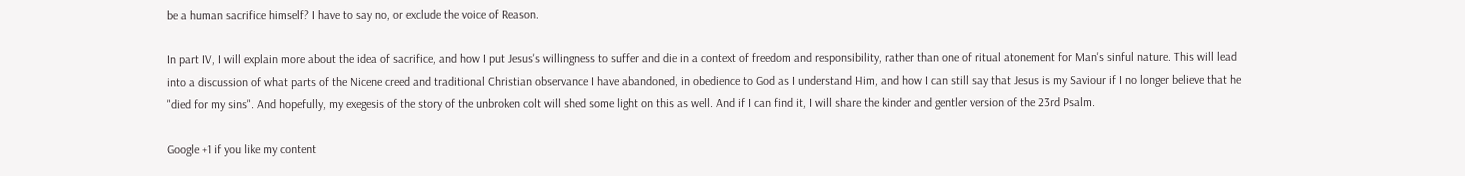be a human sacrifice himself? I have to say no, or exclude the voice of Reason.

In part IV, I will explain more about the idea of sacrifice, and how I put Jesus's willingness to suffer and die in a context of freedom and responsibility, rather than one of ritual atonement for Man's sinful nature. This will lead into a discussion of what parts of the Nicene creed and traditional Christian observance I have abandoned, in obedience to God as I understand Him, and how I can still say that Jesus is my Saviour if I no longer believe that he "died for my sins". And hopefully, my exegesis of the story of the unbroken colt will shed some light on this as well. And if I can find it, I will share the kinder and gentler version of the 23rd Psalm.

Google +1 if you like my content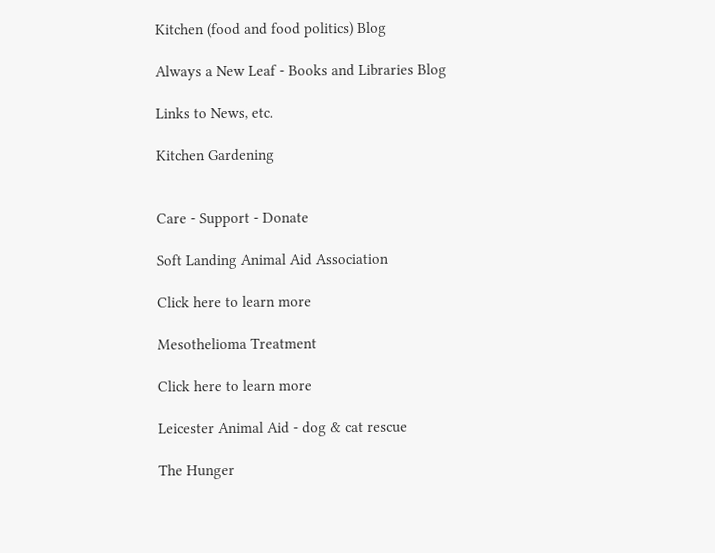Kitchen (food and food politics) Blog

Always a New Leaf - Books and Libraries Blog

Links to News, etc.

Kitchen Gardening


Care - Support - Donate

Soft Landing Animal Aid Association

Click here to learn more

Mesothelioma Treatment

Click here to learn more

Leicester Animal Aid - dog & cat rescue

The Hunger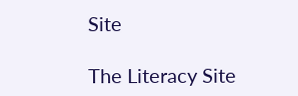Site

The Literacy Site